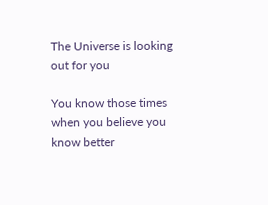The Universe is looking out for you

You know those times when you believe you know better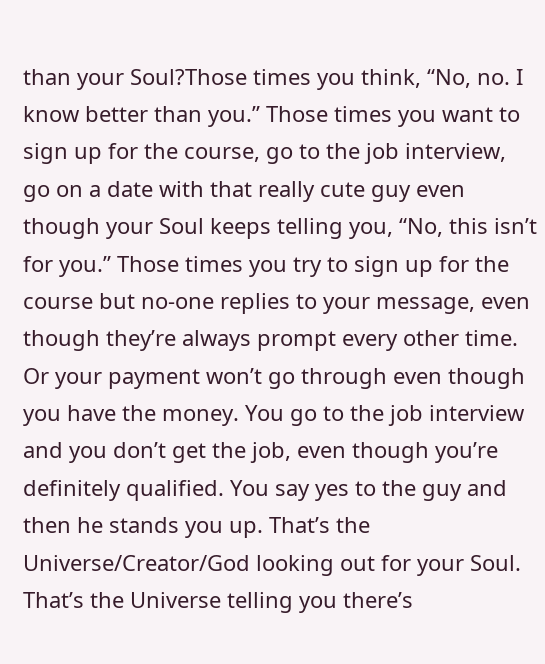than your Soul?Those times you think, “No, no. I know better than you.” Those times you want to sign up for the course, go to the job interview, go on a date with that really cute guy even though your Soul keeps telling you, “No, this isn’t for you.” Those times you try to sign up for the course but no-one replies to your message, even though they’re always prompt every other time. Or your payment won’t go through even though you have the money. You go to the job interview and you don’t get the job, even though you’re definitely qualified. You say yes to the guy and then he stands you up. That’s the Universe/Creator/God looking out for your Soul. That’s the Universe telling you there’s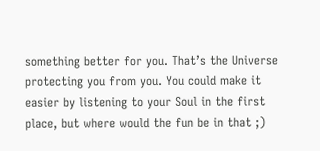something better for you. That’s the Universe protecting you from you. You could make it easier by listening to your Soul in the first place, but where would the fun be in that ;)